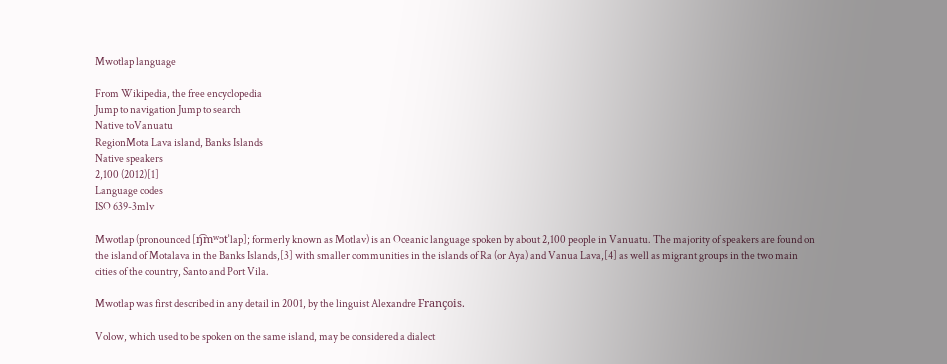Mwotlap language

From Wikipedia, the free encyclopedia
Jump to navigation Jump to search
Native toVanuatu
RegionMota Lava island, Banks Islands
Native speakers
2,100 (2012)[1]
Language codes
ISO 639-3mlv

Mwotlap (pronounced [ŋ͡mʷɔtˈlap]; formerly known as Motlav) is an Oceanic language spoken by about 2,100 people in Vanuatu. The majority of speakers are found on the island of Motalava in the Banks Islands,[3] with smaller communities in the islands of Ra (or Aya) and Vanua Lava,[4] as well as migrant groups in the two main cities of the country, Santo and Port Vila.

Mwotlap was first described in any detail in 2001, by the linguist Alexandre François.

Volow, which used to be spoken on the same island, may be considered a dialect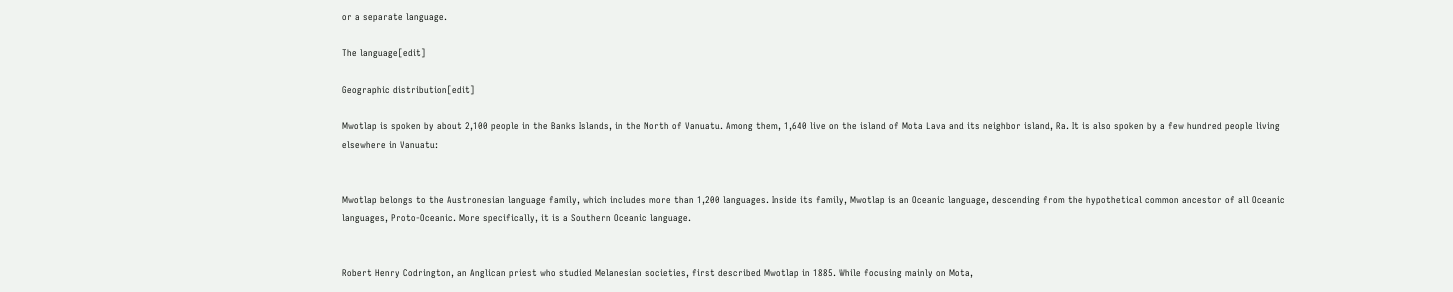or a separate language.

The language[edit]

Geographic distribution[edit]

Mwotlap is spoken by about 2,100 people in the Banks Islands, in the North of Vanuatu. Among them, 1,640 live on the island of Mota Lava and its neighbor island, Ra. It is also spoken by a few hundred people living elsewhere in Vanuatu:


Mwotlap belongs to the Austronesian language family, which includes more than 1,200 languages. Inside its family, Mwotlap is an Oceanic language, descending from the hypothetical common ancestor of all Oceanic languages, Proto-Oceanic. More specifically, it is a Southern Oceanic language.


Robert Henry Codrington, an Anglican priest who studied Melanesian societies, first described Mwotlap in 1885. While focusing mainly on Mota,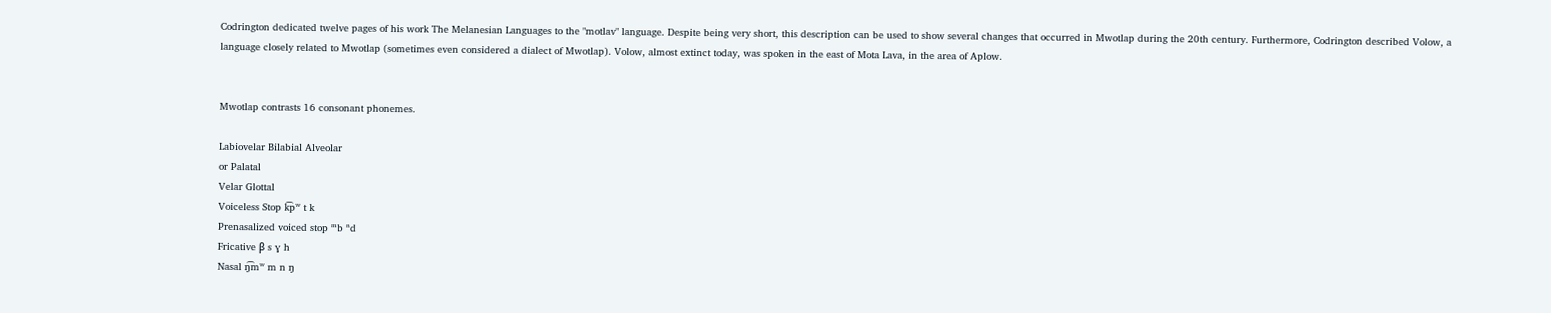Codrington dedicated twelve pages of his work The Melanesian Languages to the "motlav" language. Despite being very short, this description can be used to show several changes that occurred in Mwotlap during the 20th century. Furthermore, Codrington described Volow, a language closely related to Mwotlap (sometimes even considered a dialect of Mwotlap). Volow, almost extinct today, was spoken in the east of Mota Lava, in the area of Aplow.


Mwotlap contrasts 16 consonant phonemes.

Labiovelar Bilabial Alveolar
or Palatal
Velar Glottal
Voiceless Stop k͡pʷ t k
Prenasalized voiced stop ᵐb ⁿd
Fricative β s ɣ h
Nasal ŋ͡mʷ m n ŋ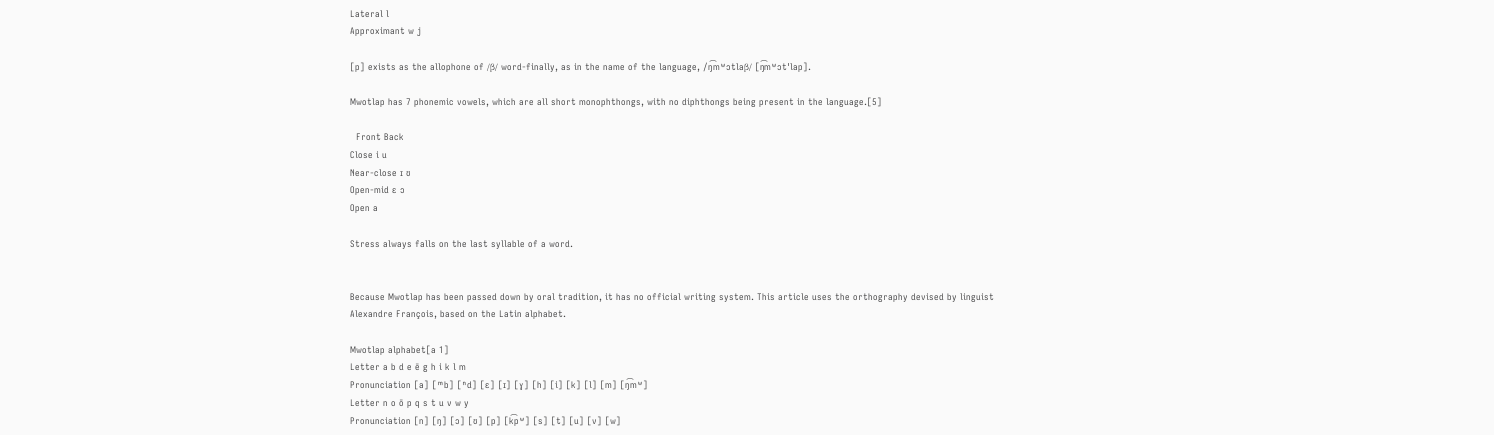Lateral l
Approximant w j

[p] exists as the allophone of /β/ word-finally, as in the name of the language, /ŋ͡mʷɔtlaβ/ [ŋ͡mʷɔtˈlap].

Mwotlap has 7 phonemic vowels, which are all short monophthongs, with no diphthongs being present in the language.[5]

  Front Back
Close i u
Near-close ɪ ʊ
Open-mid ɛ ɔ
Open a

Stress always falls on the last syllable of a word.


Because Mwotlap has been passed down by oral tradition, it has no official writing system. This article uses the orthography devised by linguist Alexandre François, based on the Latin alphabet.

Mwotlap alphabet[a 1]
Letter a b d e ē g h i k l m
Pronunciation [a] [ᵐb] [ⁿd] [ɛ] [ɪ] [ɣ] [h] [i] [k] [l] [m] [ŋ͡mʷ]
Letter n o ō p q s t u v w y
Pronunciation [n] [ŋ] [ɔ] [ʊ] [p] [k͡pʷ] [s] [t] [u] [v] [w]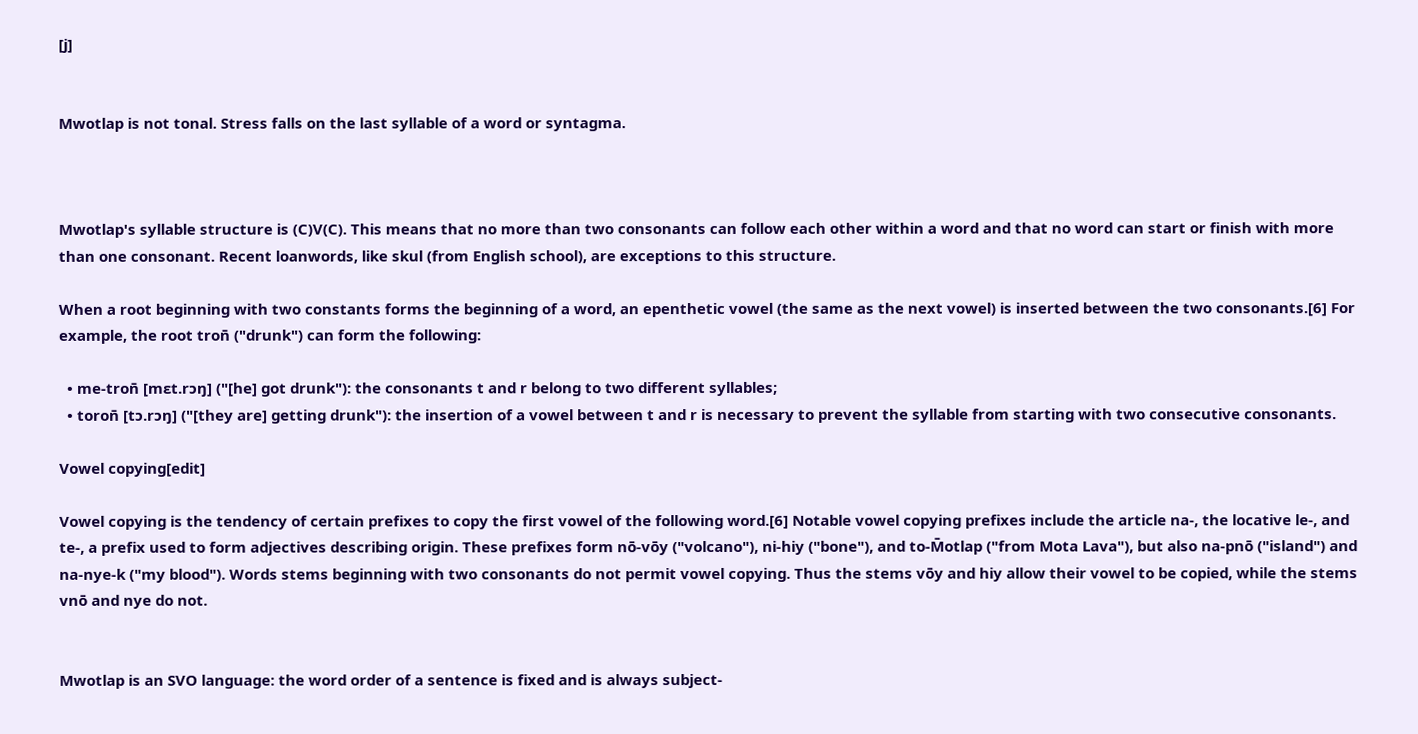[j]


Mwotlap is not tonal. Stress falls on the last syllable of a word or syntagma.



Mwotlap's syllable structure is (C)V(C). This means that no more than two consonants can follow each other within a word and that no word can start or finish with more than one consonant. Recent loanwords, like skul (from English school), are exceptions to this structure.

When a root beginning with two constants forms the beginning of a word, an epenthetic vowel (the same as the next vowel) is inserted between the two consonants.[6] For example, the root tron̄ ("drunk") can form the following:

  • me-tron̄ [mɛt.rɔŋ] ("[he] got drunk"): the consonants t and r belong to two different syllables;
  • toron̄ [tɔ.rɔŋ] ("[they are] getting drunk"): the insertion of a vowel between t and r is necessary to prevent the syllable from starting with two consecutive consonants.

Vowel copying[edit]

Vowel copying is the tendency of certain prefixes to copy the first vowel of the following word.[6] Notable vowel copying prefixes include the article na-, the locative le-, and te-, a prefix used to form adjectives describing origin. These prefixes form nō-vōy ("volcano"), ni-hiy ("bone"), and to-M̄otlap ("from Mota Lava"), but also na-pnō ("island") and na-nye-k ("my blood"). Words stems beginning with two consonants do not permit vowel copying. Thus the stems vōy and hiy allow their vowel to be copied, while the stems vnō and nye do not.


Mwotlap is an SVO language: the word order of a sentence is fixed and is always subject-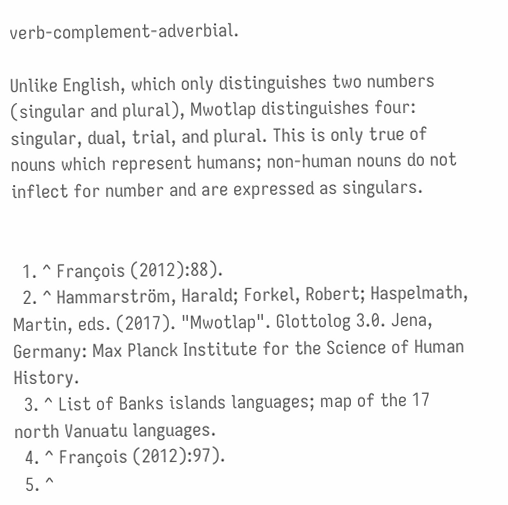verb-complement-adverbial.

Unlike English, which only distinguishes two numbers (singular and plural), Mwotlap distinguishes four: singular, dual, trial, and plural. This is only true of nouns which represent humans; non-human nouns do not inflect for number and are expressed as singulars.


  1. ^ François (2012):88).
  2. ^ Hammarström, Harald; Forkel, Robert; Haspelmath, Martin, eds. (2017). "Mwotlap". Glottolog 3.0. Jena, Germany: Max Planck Institute for the Science of Human History.
  3. ^ List of Banks islands languages; map of the 17 north Vanuatu languages.
  4. ^ François (2012):97).
  5. ^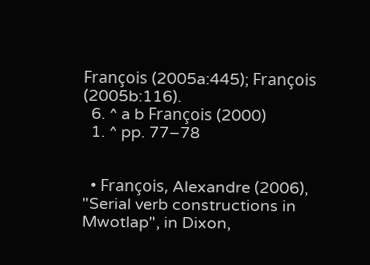François (2005a:445); François (2005b:116).
  6. ^ a b François (2000)
  1. ^ pp. 77–78


  • François, Alexandre (2006), "Serial verb constructions in Mwotlap", in Dixon,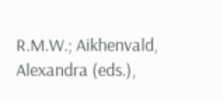R.M.W.; Aikhenvald, Alexandra (eds.),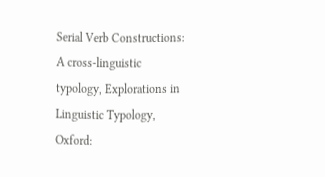Serial Verb Constructions: A cross-linguistic typology, Explorations in Linguistic Typology, Oxford: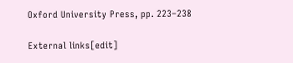Oxford University Press, pp. 223–238

External links[edit]